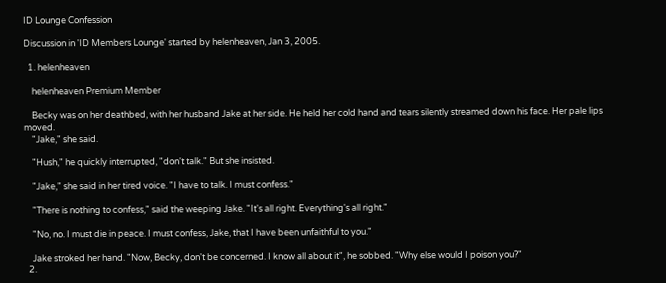ID Lounge Confession

Discussion in 'ID Members Lounge' started by helenheaven, Jan 3, 2005.

  1. helenheaven

    helenheaven Premium Member

    Becky was on her deathbed, with her husband Jake at her side. He held her cold hand and tears silently streamed down his face. Her pale lips moved.
    "Jake," she said.

    "Hush," he quickly interrupted, "don't talk." But she insisted.

    "Jake," she said in her tired voice. "I have to talk. I must confess."

    "There is nothing to confess," said the weeping Jake. "It's all right. Everything's all right."

    "No, no. I must die in peace. I must confess, Jake, that I have been unfaithful to you."

    Jake stroked her hand. "Now, Becky, don't be concerned. I know all about it", he sobbed. "Why else would I poison you?"
  2.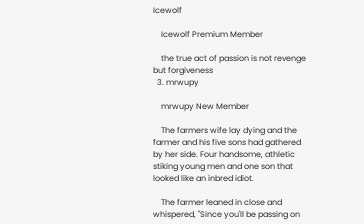Icewolf

    Icewolf Premium Member

    the true act of passion is not revenge but forgiveness
  3. mrwupy

    mrwupy New Member

    The farmers wife lay dying and the farmer and his five sons had gathered by her side. Four handsome, athletic stiking young men and one son that looked like an inbred idiot.

    The farmer leaned in close and whispered, "Since you'll be passing on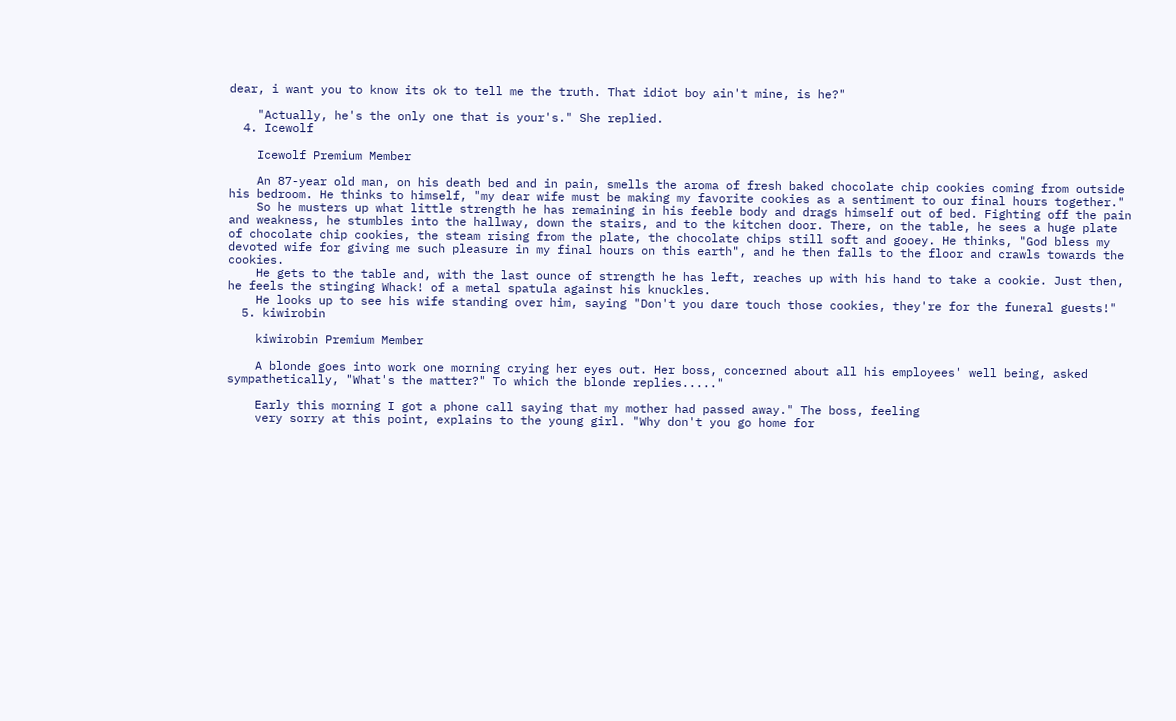dear, i want you to know its ok to tell me the truth. That idiot boy ain't mine, is he?"

    "Actually, he's the only one that is your's." She replied.
  4. Icewolf

    Icewolf Premium Member

    An 87-year old man, on his death bed and in pain, smells the aroma of fresh baked chocolate chip cookies coming from outside his bedroom. He thinks to himself, "my dear wife must be making my favorite cookies as a sentiment to our final hours together."
    So he musters up what little strength he has remaining in his feeble body and drags himself out of bed. Fighting off the pain and weakness, he stumbles into the hallway, down the stairs, and to the kitchen door. There, on the table, he sees a huge plate of chocolate chip cookies, the steam rising from the plate, the chocolate chips still soft and gooey. He thinks, "God bless my devoted wife for giving me such pleasure in my final hours on this earth", and he then falls to the floor and crawls towards the cookies.
    He gets to the table and, with the last ounce of strength he has left, reaches up with his hand to take a cookie. Just then, he feels the stinging Whack! of a metal spatula against his knuckles.
    He looks up to see his wife standing over him, saying "Don't you dare touch those cookies, they're for the funeral guests!"
  5. kiwirobin

    kiwirobin Premium Member

    A blonde goes into work one morning crying her eyes out. Her boss, concerned about all his employees' well being, asked sympathetically, "What's the matter?" To which the blonde replies....."

    Early this morning I got a phone call saying that my mother had passed away." The boss, feeling
    very sorry at this point, explains to the young girl. "Why don't you go home for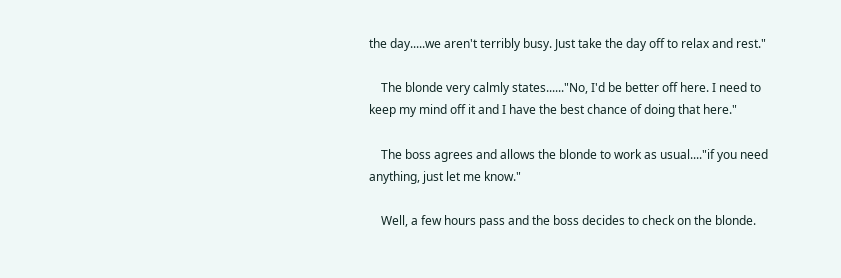the day.....we aren't terribly busy. Just take the day off to relax and rest."

    The blonde very calmly states......"No, I'd be better off here. I need to keep my mind off it and I have the best chance of doing that here."

    The boss agrees and allows the blonde to work as usual...."if you need anything, just let me know."

    Well, a few hours pass and the boss decides to check on the blonde.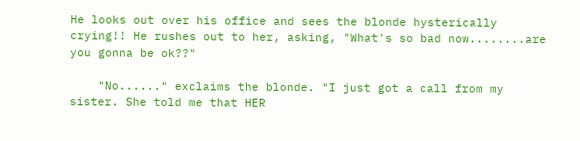He looks out over his office and sees the blonde hysterically crying!! He rushes out to her, asking, "What's so bad now........are you gonna be ok??"

    "No......" exclaims the blonde. "I just got a call from my sister. She told me that HER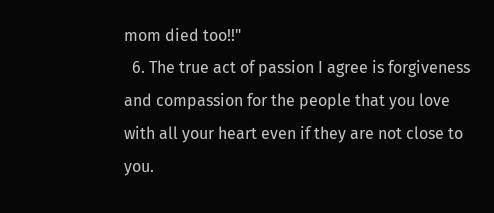mom died too!!"
  6. The true act of passion I agree is forgiveness and compassion for the people that you love with all your heart even if they are not close to you.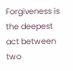Forgiveness is the deepest act between two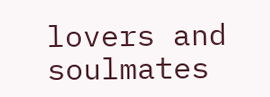lovers and soulmates